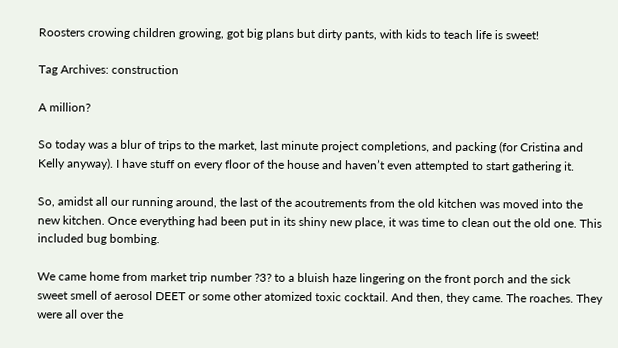Roosters crowing children growing, got big plans but dirty pants, with kids to teach life is sweet!

Tag Archives: construction

A million?

So today was a blur of trips to the market, last minute project completions, and packing (for Cristina and Kelly anyway). I have stuff on every floor of the house and haven’t even attempted to start gathering it.

So, amidst all our running around, the last of the acoutrements from the old kitchen was moved into the new kitchen. Once everything had been put in its shiny new place, it was time to clean out the old one. This included bug bombing.

We came home from market trip number ?3? to a bluish haze lingering on the front porch and the sick sweet smell of aerosol DEET or some other atomized toxic cocktail. And then, they came. The roaches. They were all over the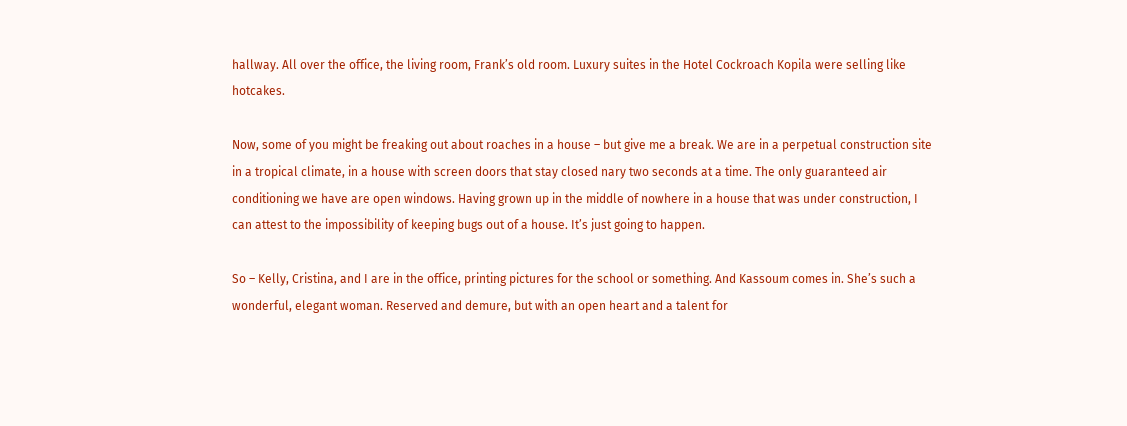hallway. All over the office, the living room, Frank’s old room. Luxury suites in the Hotel Cockroach Kopila were selling like hotcakes.

Now, some of you might be freaking out about roaches in a house – but give me a break. We are in a perpetual construction site in a tropical climate, in a house with screen doors that stay closed nary two seconds at a time. The only guaranteed air conditioning we have are open windows. Having grown up in the middle of nowhere in a house that was under construction, I can attest to the impossibility of keeping bugs out of a house. It’s just going to happen.

So – Kelly, Cristina, and I are in the office, printing pictures for the school or something. And Kassoum comes in. She’s such a wonderful, elegant woman. Reserved and demure, but with an open heart and a talent for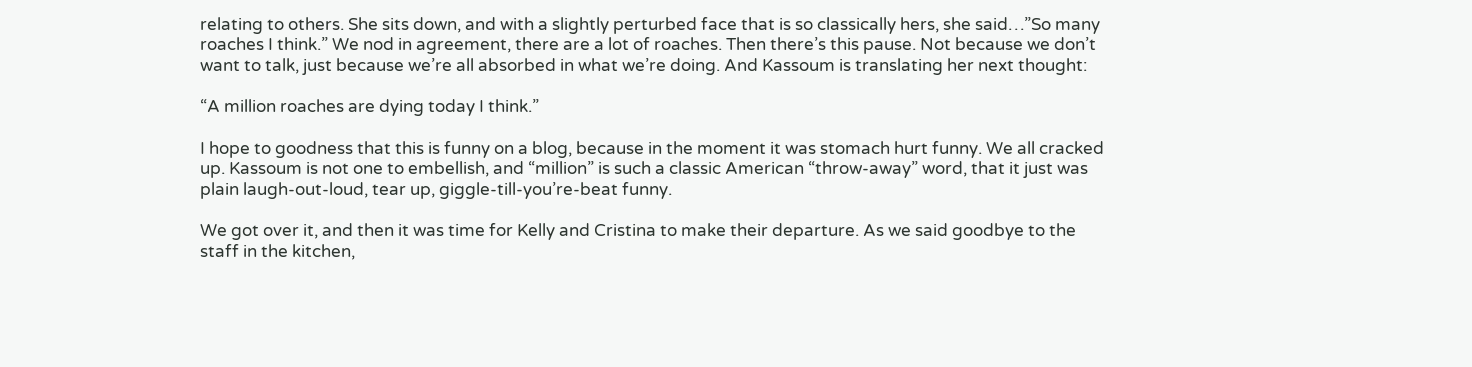relating to others. She sits down, and with a slightly perturbed face that is so classically hers, she said…”So many roaches I think.” We nod in agreement, there are a lot of roaches. Then there’s this pause. Not because we don’t want to talk, just because we’re all absorbed in what we’re doing. And Kassoum is translating her next thought:

“A million roaches are dying today I think.”

I hope to goodness that this is funny on a blog, because in the moment it was stomach hurt funny. We all cracked up. Kassoum is not one to embellish, and “million” is such a classic American “throw-away” word, that it just was plain laugh-out-loud, tear up, giggle-till-you’re-beat funny.

We got over it, and then it was time for Kelly and Cristina to make their departure. As we said goodbye to the staff in the kitchen,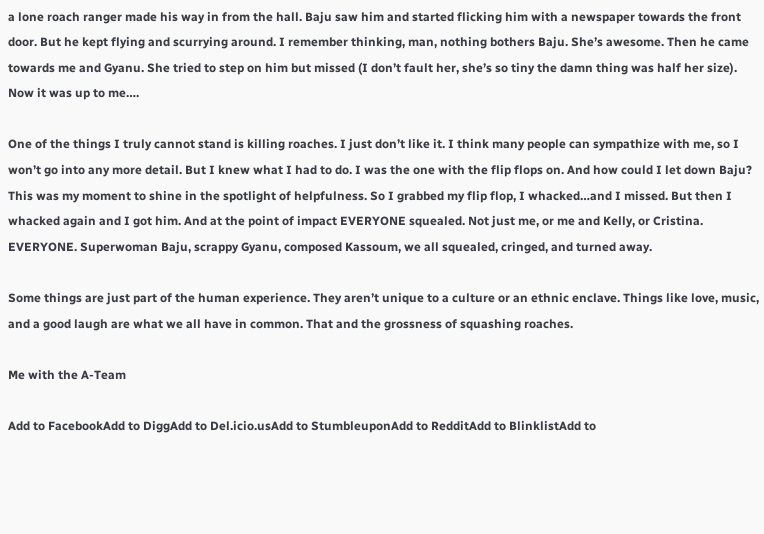a lone roach ranger made his way in from the hall. Baju saw him and started flicking him with a newspaper towards the front door. But he kept flying and scurrying around. I remember thinking, man, nothing bothers Baju. She’s awesome. Then he came towards me and Gyanu. She tried to step on him but missed (I don’t fault her, she’s so tiny the damn thing was half her size). Now it was up to me….

One of the things I truly cannot stand is killing roaches. I just don’t like it. I think many people can sympathize with me, so I won’t go into any more detail. But I knew what I had to do. I was the one with the flip flops on. And how could I let down Baju? This was my moment to shine in the spotlight of helpfulness. So I grabbed my flip flop, I whacked…and I missed. But then I whacked again and I got him. And at the point of impact EVERYONE squealed. Not just me, or me and Kelly, or Cristina. EVERYONE. Superwoman Baju, scrappy Gyanu, composed Kassoum, we all squealed, cringed, and turned away.

Some things are just part of the human experience. They aren’t unique to a culture or an ethnic enclave. Things like love, music, and a good laugh are what we all have in common. That and the grossness of squashing roaches.

Me with the A-Team

Add to FacebookAdd to DiggAdd to Del.icio.usAdd to StumbleuponAdd to RedditAdd to BlinklistAdd to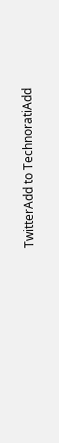TwitterAdd to TechnoratiAdd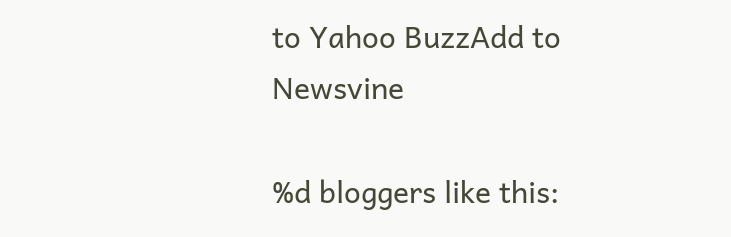to Yahoo BuzzAdd to Newsvine

%d bloggers like this: